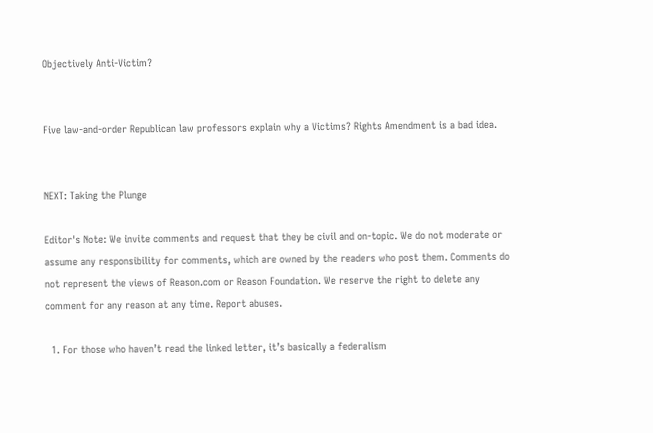Objectively Anti-Victim?


Five law-and-order Republican law professors explain why a Victims? Rights Amendment is a bad idea.


NEXT: Taking the Plunge

Editor's Note: We invite comments and request that they be civil and on-topic. We do not moderate or assume any responsibility for comments, which are owned by the readers who post them. Comments do not represent the views of Reason.com or Reason Foundation. We reserve the right to delete any comment for any reason at any time. Report abuses.

  1. For those who haven’t read the linked letter, it’s basically a federalism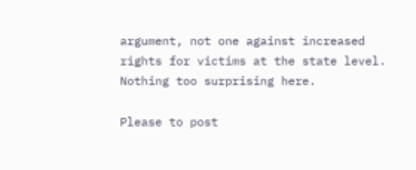argument, not one against increased rights for victims at the state level. Nothing too surprising here.

Please to post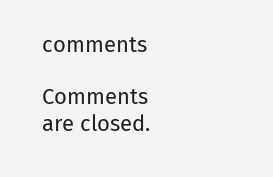comments

Comments are closed.